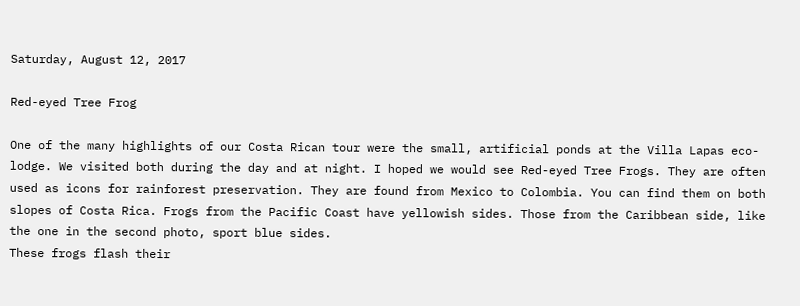Saturday, August 12, 2017

Red-eyed Tree Frog

One of the many highlights of our Costa Rican tour were the small, artificial ponds at the Villa Lapas eco-lodge. We visited both during the day and at night. I hoped we would see Red-eyed Tree Frogs. They are often used as icons for rainforest preservation. They are found from Mexico to Colombia. You can find them on both slopes of Costa Rica. Frogs from the Pacific Coast have yellowish sides. Those from the Caribbean side, like the one in the second photo, sport blue sides.
These frogs flash their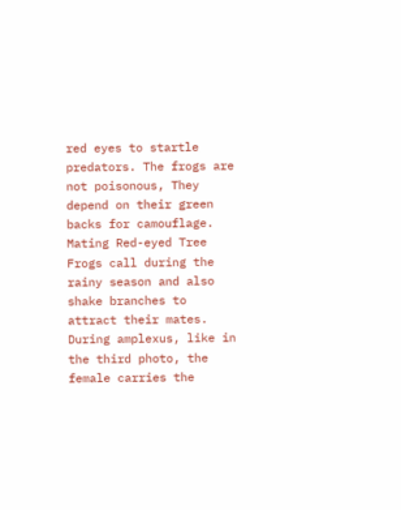red eyes to startle predators. The frogs are not poisonous, They depend on their green backs for camouflage. Mating Red-eyed Tree Frogs call during the rainy season and also shake branches to attract their mates.
During amplexus, like in the third photo, the female carries the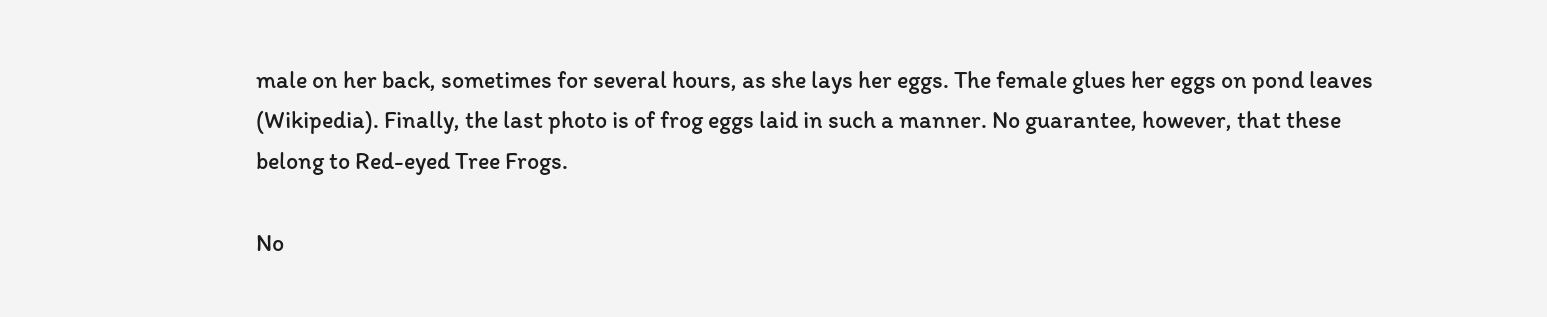male on her back, sometimes for several hours, as she lays her eggs. The female glues her eggs on pond leaves (Wikipedia). Finally, the last photo is of frog eggs laid in such a manner. No guarantee, however, that these belong to Red-eyed Tree Frogs.

No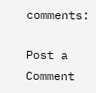comments:

Post a Comment